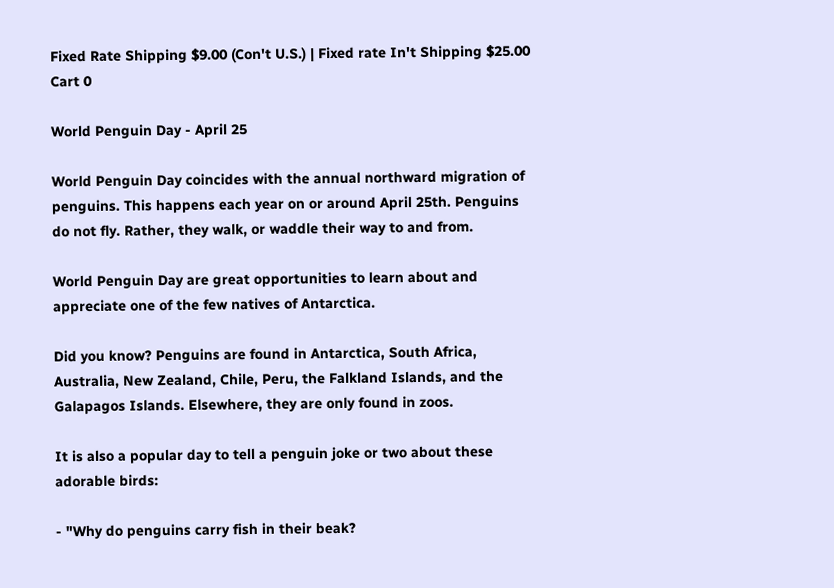Fixed Rate Shipping $9.00 (Con't U.S.) | Fixed rate In't Shipping $25.00
Cart 0

World Penguin Day - April 25

World Penguin Day coincides with the annual northward migration of penguins. This happens each year on or around April 25th. Penguins do not fly. Rather, they walk, or waddle their way to and from.

World Penguin Day are great opportunities to learn about and appreciate one of the few natives of Antarctica.

Did you know? Penguins are found in Antarctica, South Africa, Australia, New Zealand, Chile, Peru, the Falkland Islands, and the Galapagos Islands. Elsewhere, they are only found in zoos.

It is also a popular day to tell a penguin joke or two about these adorable birds:

- "Why do penguins carry fish in their beak?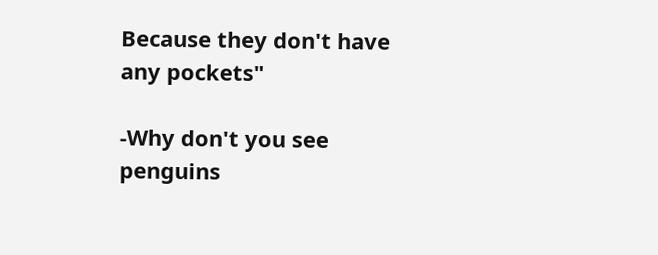Because they don't have any pockets"

-Why don't you see penguins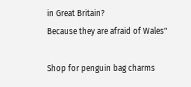in Great Britain?
Because they are afraid of Wales"

Shop for penguin bag charms